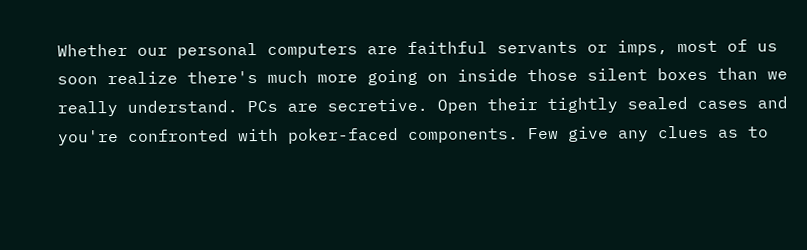Whether our personal computers are faithful servants or imps, most of us soon realize there's much more going on inside those silent boxes than we really understand. PCs are secretive. Open their tightly sealed cases and you're confronted with poker-faced components. Few give any clues as to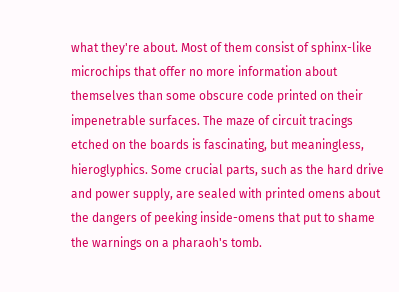what they're about. Most of them consist of sphinx-like microchips that offer no more information about themselves than some obscure code printed on their impenetrable surfaces. The maze of circuit tracings etched on the boards is fascinating, but meaningless, hieroglyphics. Some crucial parts, such as the hard drive and power supply, are sealed with printed omens about the dangers of peeking inside-omens that put to shame the warnings on a pharaoh's tomb.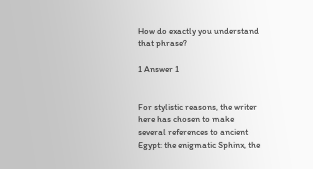How do exactly you understand that phrase?

1 Answer 1


For stylistic reasons, the writer here has chosen to make several references to ancient Egypt: the enigmatic Sphinx, the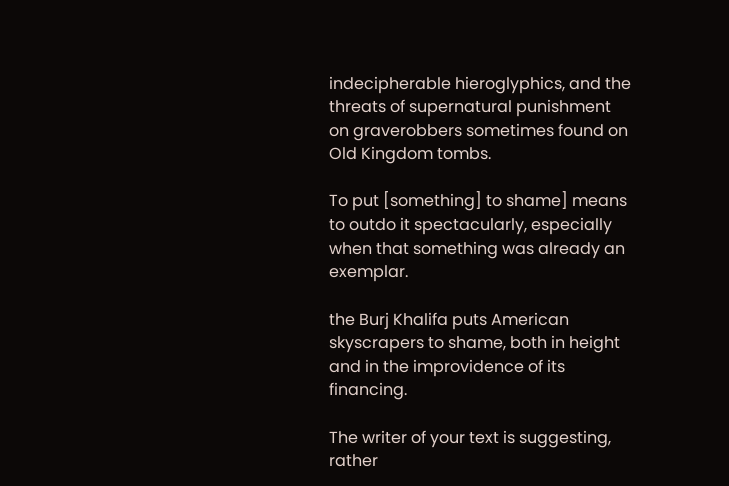indecipherable hieroglyphics, and the threats of supernatural punishment on graverobbers sometimes found on Old Kingdom tombs.

To put [something] to shame] means to outdo it spectacularly, especially when that something was already an exemplar.

the Burj Khalifa puts American skyscrapers to shame, both in height and in the improvidence of its financing.

The writer of your text is suggesting, rather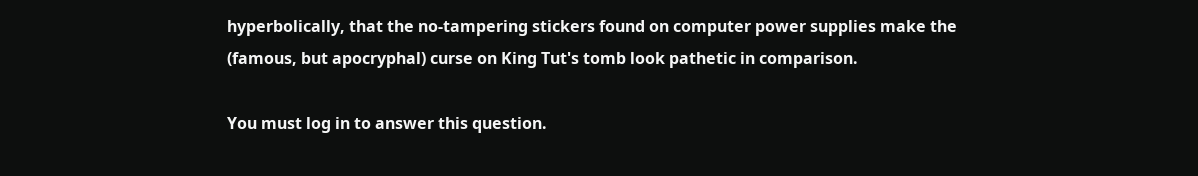hyperbolically, that the no-tampering stickers found on computer power supplies make the (famous, but apocryphal) curse on King Tut's tomb look pathetic in comparison.

You must log in to answer this question.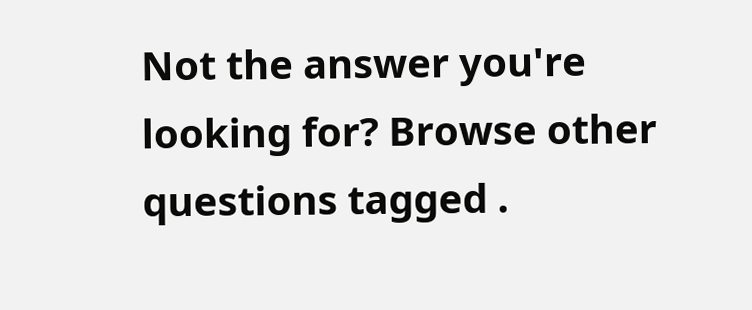Not the answer you're looking for? Browse other questions tagged .